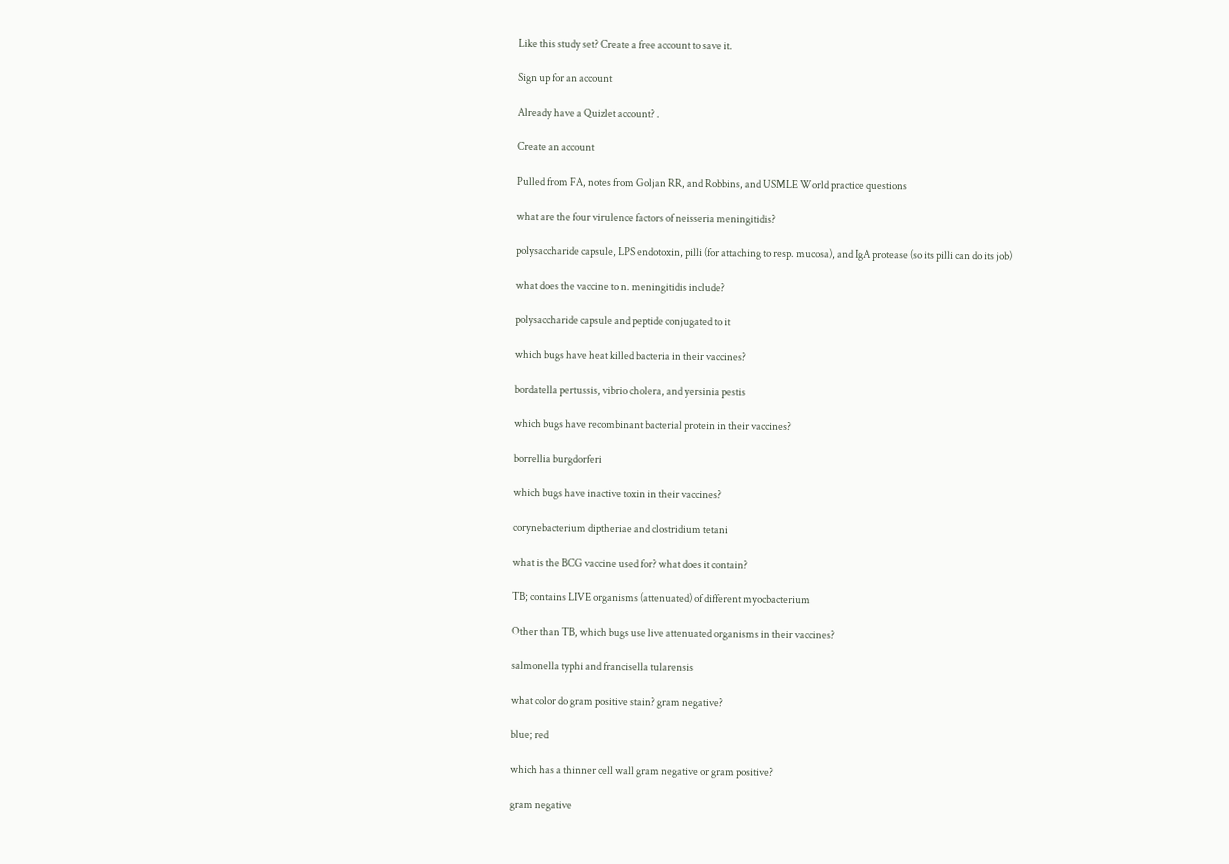Like this study set? Create a free account to save it.

Sign up for an account

Already have a Quizlet account? .

Create an account

Pulled from FA, notes from Goljan RR, and Robbins, and USMLE World practice questions

what are the four virulence factors of neisseria meningitidis?

polysaccharide capsule, LPS endotoxin, pilli (for attaching to resp. mucosa), and IgA protease (so its pilli can do its job)

what does the vaccine to n. meningitidis include?

polysaccharide capsule and peptide conjugated to it

which bugs have heat killed bacteria in their vaccines?

bordatella pertussis, vibrio cholera, and yersinia pestis

which bugs have recombinant bacterial protein in their vaccines?

borrellia burgdorferi

which bugs have inactive toxin in their vaccines?

corynebacterium diptheriae and clostridium tetani

what is the BCG vaccine used for? what does it contain?

TB; contains LIVE organisms (attenuated) of different myocbacterium

Other than TB, which bugs use live attenuated organisms in their vaccines?

salmonella typhi and francisella tularensis

what color do gram positive stain? gram negative?

blue; red

which has a thinner cell wall gram negative or gram positive?

gram negative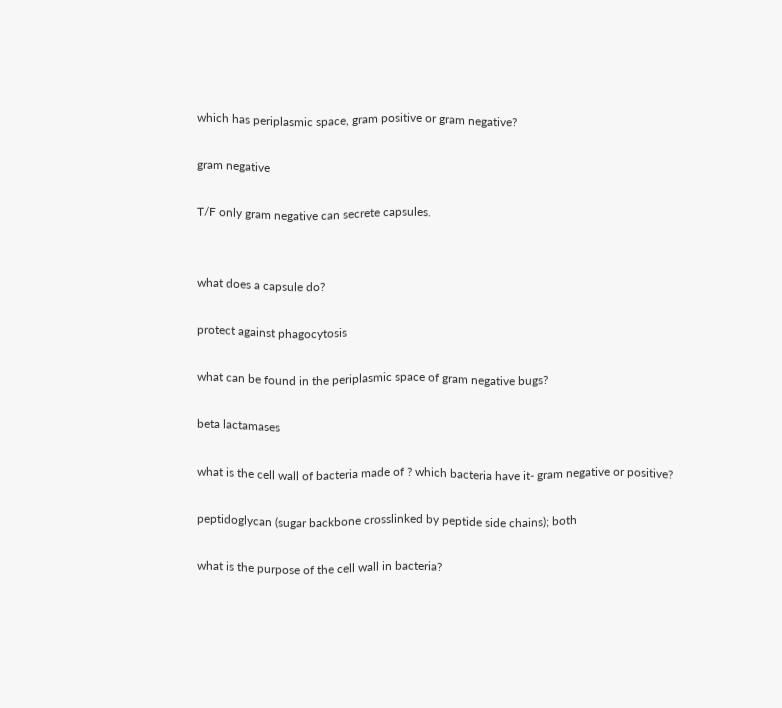which has periplasmic space, gram positive or gram negative?

gram negative

T/F only gram negative can secrete capsules.


what does a capsule do?

protect against phagocytosis

what can be found in the periplasmic space of gram negative bugs?

beta lactamases

what is the cell wall of bacteria made of ? which bacteria have it- gram negative or positive?

peptidoglycan (sugar backbone crosslinked by peptide side chains); both

what is the purpose of the cell wall in bacteria?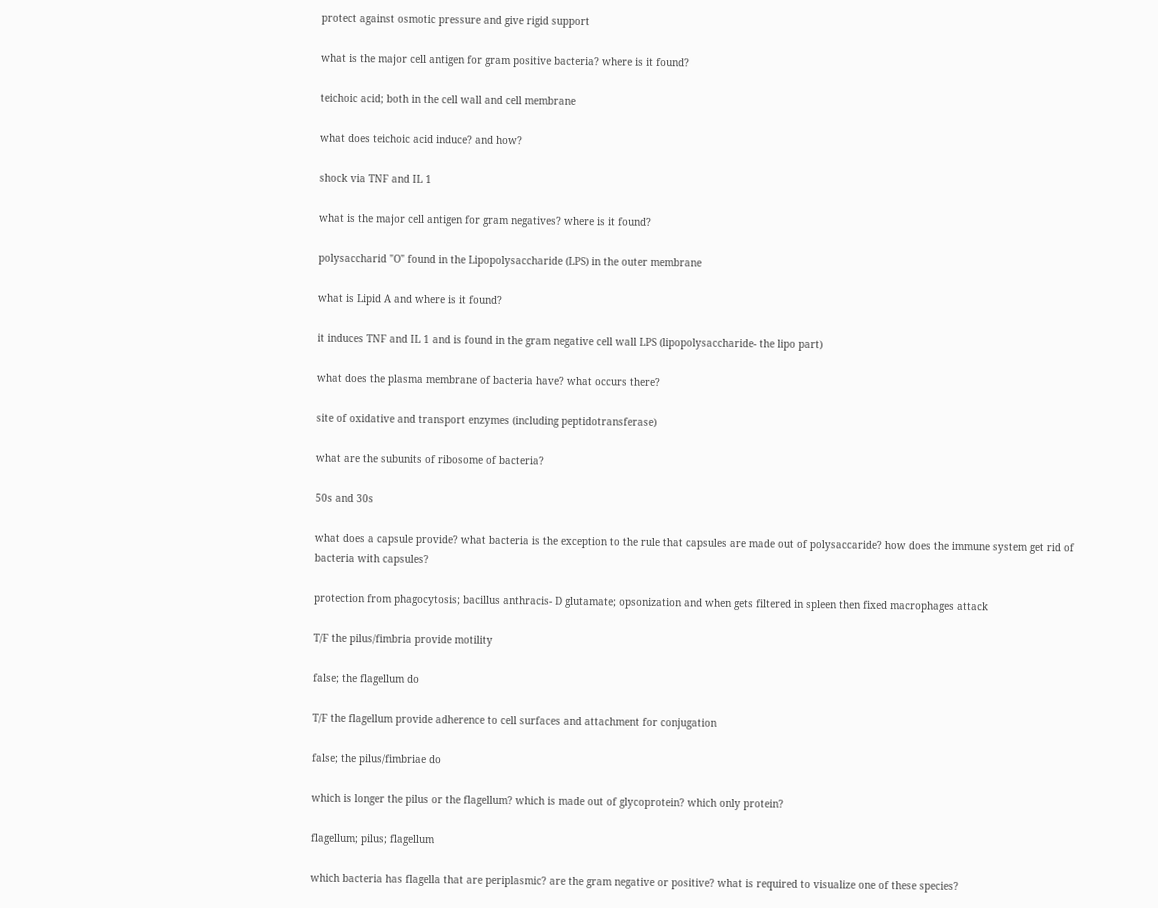protect against osmotic pressure and give rigid support

what is the major cell antigen for gram positive bacteria? where is it found?

teichoic acid; both in the cell wall and cell membrane

what does teichoic acid induce? and how?

shock via TNF and IL 1

what is the major cell antigen for gram negatives? where is it found?

polysaccharid "O" found in the Lipopolysaccharide (LPS) in the outer membrane

what is Lipid A and where is it found?

it induces TNF and IL 1 and is found in the gram negative cell wall LPS (lipopolysaccharide- the lipo part)

what does the plasma membrane of bacteria have? what occurs there?

site of oxidative and transport enzymes (including peptidotransferase)

what are the subunits of ribosome of bacteria?

50s and 30s

what does a capsule provide? what bacteria is the exception to the rule that capsules are made out of polysaccaride? how does the immune system get rid of bacteria with capsules?

protection from phagocytosis; bacillus anthracis- D glutamate; opsonization and when gets filtered in spleen then fixed macrophages attack

T/F the pilus/fimbria provide motility

false; the flagellum do

T/F the flagellum provide adherence to cell surfaces and attachment for conjugation

false; the pilus/fimbriae do

which is longer the pilus or the flagellum? which is made out of glycoprotein? which only protein?

flagellum; pilus; flagellum

which bacteria has flagella that are periplasmic? are the gram negative or positive? what is required to visualize one of these species?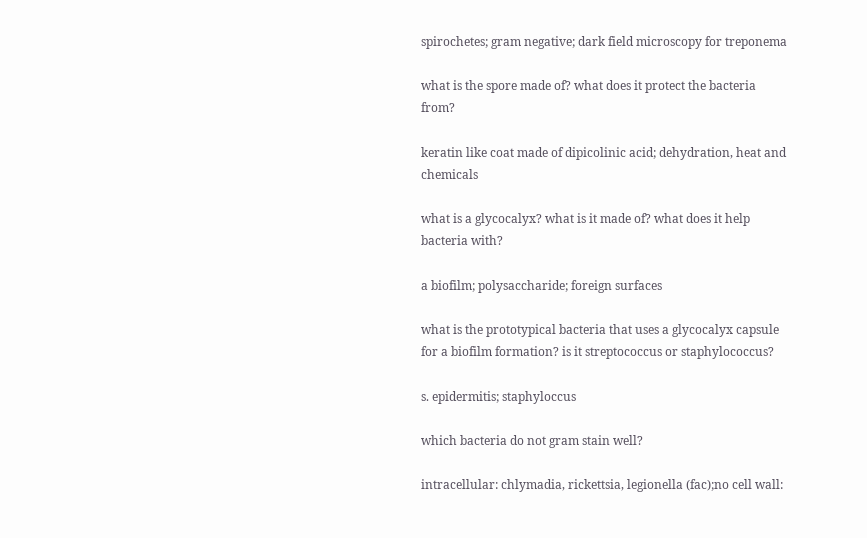spirochetes; gram negative; dark field microscopy for treponema

what is the spore made of? what does it protect the bacteria from?

keratin like coat made of dipicolinic acid; dehydration, heat and chemicals

what is a glycocalyx? what is it made of? what does it help bacteria with?

a biofilm; polysaccharide; foreign surfaces

what is the prototypical bacteria that uses a glycocalyx capsule for a biofilm formation? is it streptococcus or staphylococcus?

s. epidermitis; staphyloccus

which bacteria do not gram stain well?

intracellular: chlymadia, rickettsia, legionella (fac);no cell wall: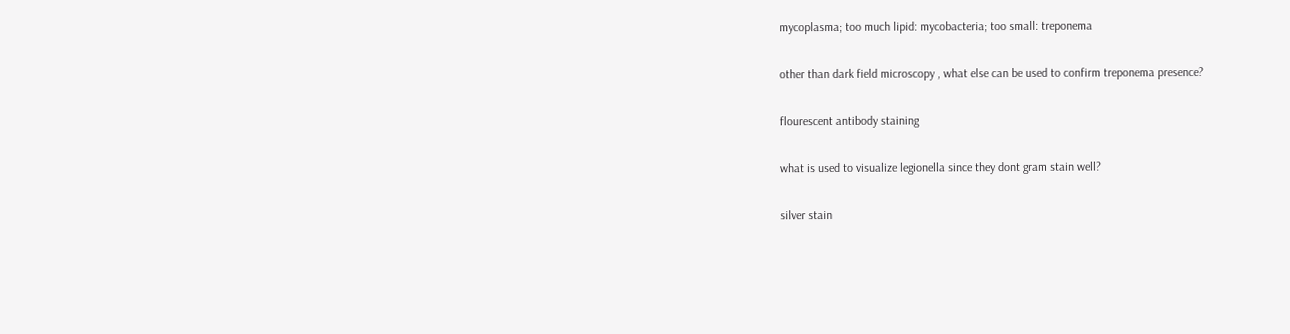mycoplasma; too much lipid: mycobacteria; too small: treponema

other than dark field microscopy , what else can be used to confirm treponema presence?

flourescent antibody staining

what is used to visualize legionella since they dont gram stain well?

silver stain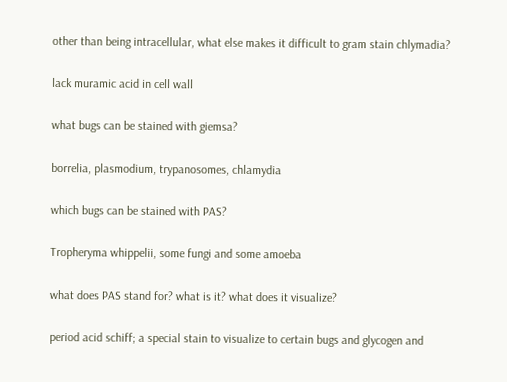other than being intracellular, what else makes it difficult to gram stain chlymadia?

lack muramic acid in cell wall

what bugs can be stained with giemsa?

borrelia, plasmodium, trypanosomes, chlamydia

which bugs can be stained with PAS?

Tropheryma whippelii, some fungi and some amoeba

what does PAS stand for? what is it? what does it visualize?

period acid schiff; a special stain to visualize to certain bugs and glycogen and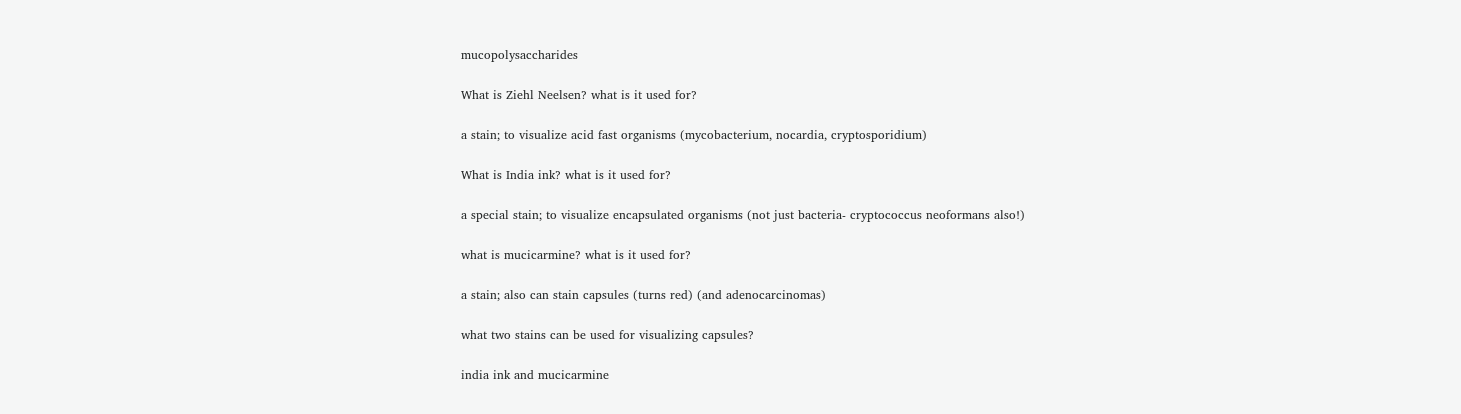mucopolysaccharides

What is Ziehl Neelsen? what is it used for?

a stain; to visualize acid fast organisms (mycobacterium, nocardia, cryptosporidium)

What is India ink? what is it used for?

a special stain; to visualize encapsulated organisms (not just bacteria- cryptococcus neoformans also!)

what is mucicarmine? what is it used for?

a stain; also can stain capsules (turns red) (and adenocarcinomas)

what two stains can be used for visualizing capsules?

india ink and mucicarmine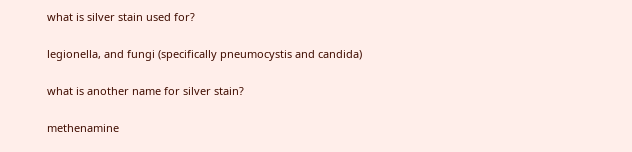what is silver stain used for?

legionella, and fungi (specifically pneumocystis and candida)

what is another name for silver stain?

methenamine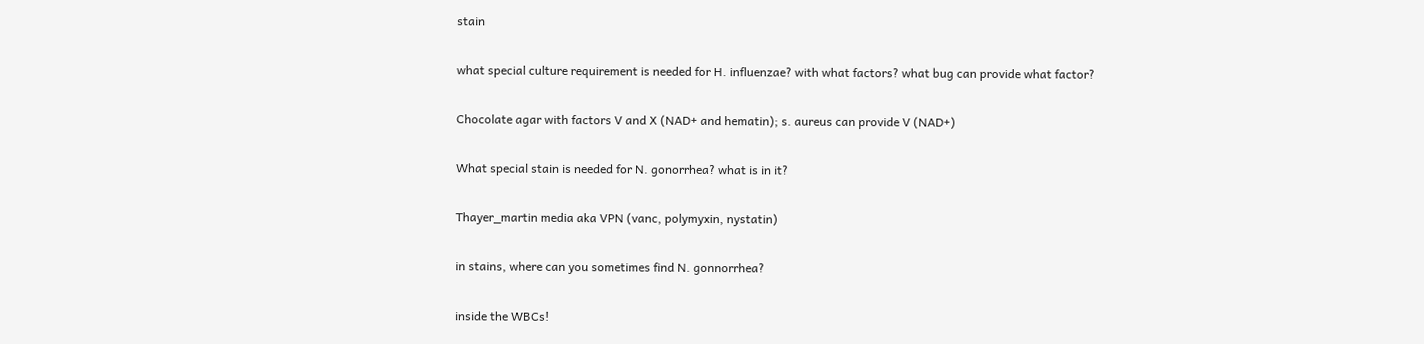stain

what special culture requirement is needed for H. influenzae? with what factors? what bug can provide what factor?

Chocolate agar with factors V and X (NAD+ and hematin); s. aureus can provide V (NAD+)

What special stain is needed for N. gonorrhea? what is in it?

Thayer_martin media aka VPN (vanc, polymyxin, nystatin)

in stains, where can you sometimes find N. gonnorrhea?

inside the WBCs!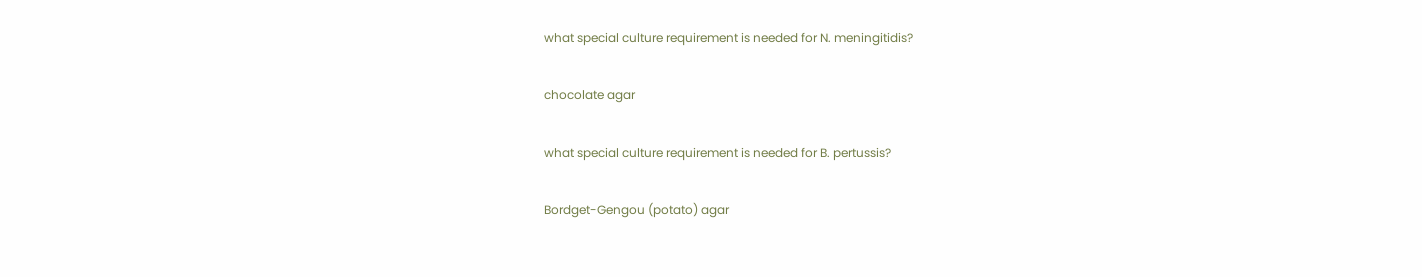what special culture requirement is needed for N. meningitidis?

chocolate agar

what special culture requirement is needed for B. pertussis?

Bordget-Gengou (potato) agar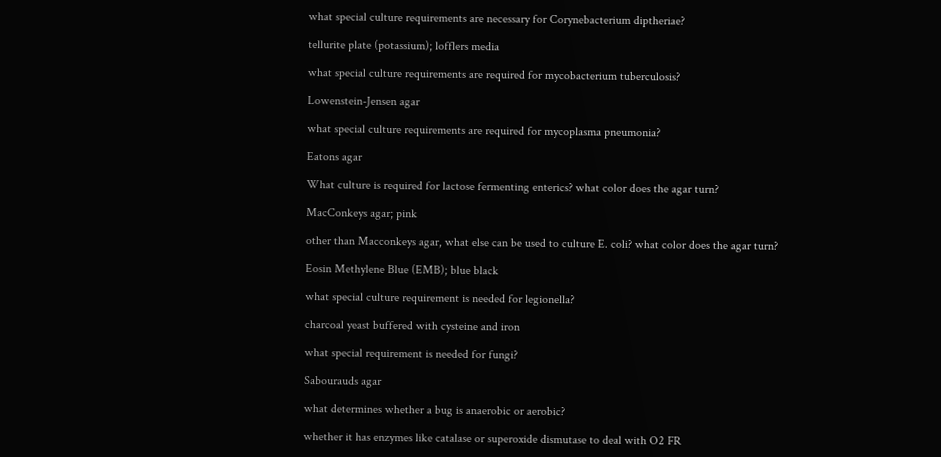what special culture requirements are necessary for Corynebacterium diptheriae?

tellurite plate (potassium); lofflers media

what special culture requirements are required for mycobacterium tuberculosis?

Lowenstein-Jensen agar

what special culture requirements are required for mycoplasma pneumonia?

Eatons agar

What culture is required for lactose fermenting enterics? what color does the agar turn?

MacConkeys agar; pink

other than Macconkeys agar, what else can be used to culture E. coli? what color does the agar turn?

Eosin Methylene Blue (EMB); blue black

what special culture requirement is needed for legionella?

charcoal yeast buffered with cysteine and iron

what special requirement is needed for fungi?

Sabourauds agar

what determines whether a bug is anaerobic or aerobic?

whether it has enzymes like catalase or superoxide dismutase to deal with O2 FR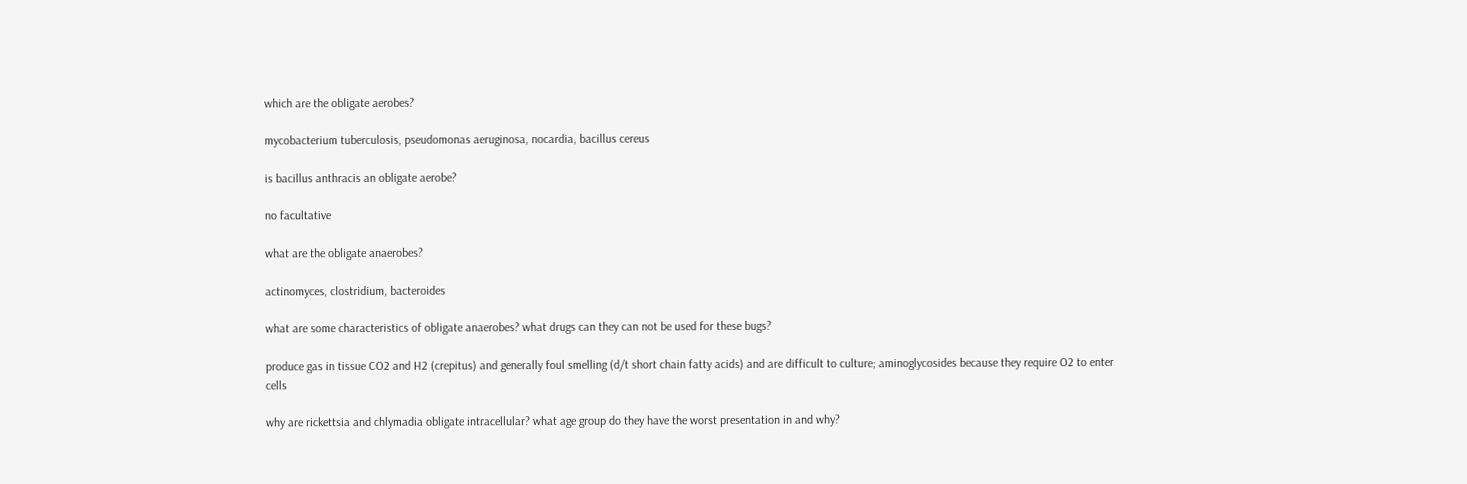which are the obligate aerobes?

mycobacterium tuberculosis, pseudomonas aeruginosa, nocardia, bacillus cereus

is bacillus anthracis an obligate aerobe?

no facultative

what are the obligate anaerobes?

actinomyces, clostridium, bacteroides

what are some characteristics of obligate anaerobes? what drugs can they can not be used for these bugs?

produce gas in tissue CO2 and H2 (crepitus) and generally foul smelling (d/t short chain fatty acids) and are difficult to culture; aminoglycosides because they require O2 to enter cells

why are rickettsia and chlymadia obligate intracellular? what age group do they have the worst presentation in and why?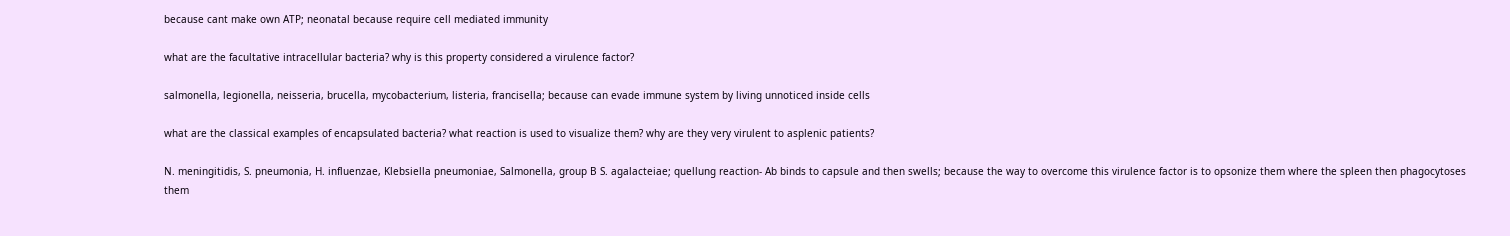because cant make own ATP; neonatal because require cell mediated immunity

what are the facultative intracellular bacteria? why is this property considered a virulence factor?

salmonella, legionella, neisseria, brucella, mycobacterium, listeria, francisella; because can evade immune system by living unnoticed inside cells

what are the classical examples of encapsulated bacteria? what reaction is used to visualize them? why are they very virulent to asplenic patients?

N. meningitidis, S. pneumonia, H. influenzae, Klebsiella pneumoniae, Salmonella, group B S. agalacteiae; quellung reaction- Ab binds to capsule and then swells; because the way to overcome this virulence factor is to opsonize them where the spleen then phagocytoses them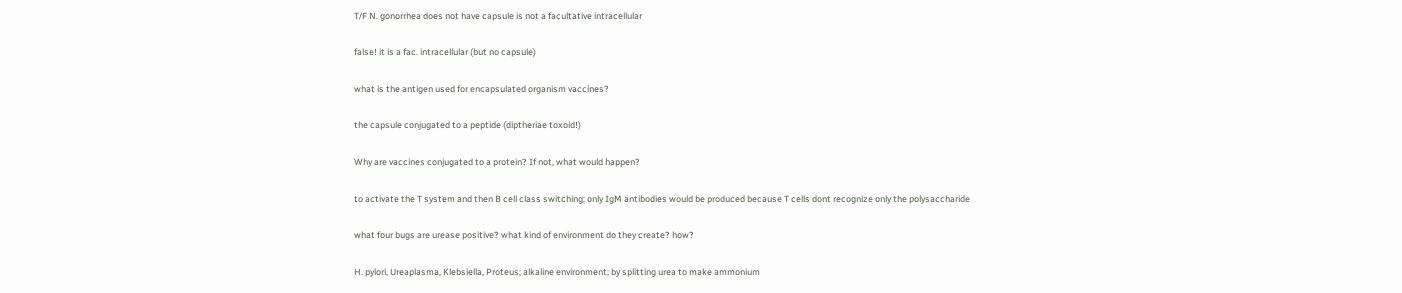T/F N. gonorrhea does not have capsule is not a facultative intracellular

false! it is a fac. intracellular (but no capsule)

what is the antigen used for encapsulated organism vaccines?

the capsule conjugated to a peptide (diptheriae toxoid!)

Why are vaccines conjugated to a protein? If not, what would happen?

to activate the T system and then B cell class switching; only IgM antibodies would be produced because T cells dont recognize only the polysaccharide

what four bugs are urease positive? what kind of environment do they create? how?

H. pylori, Ureaplasma, Klebsiella, Proteus; alkaline environment; by splitting urea to make ammonium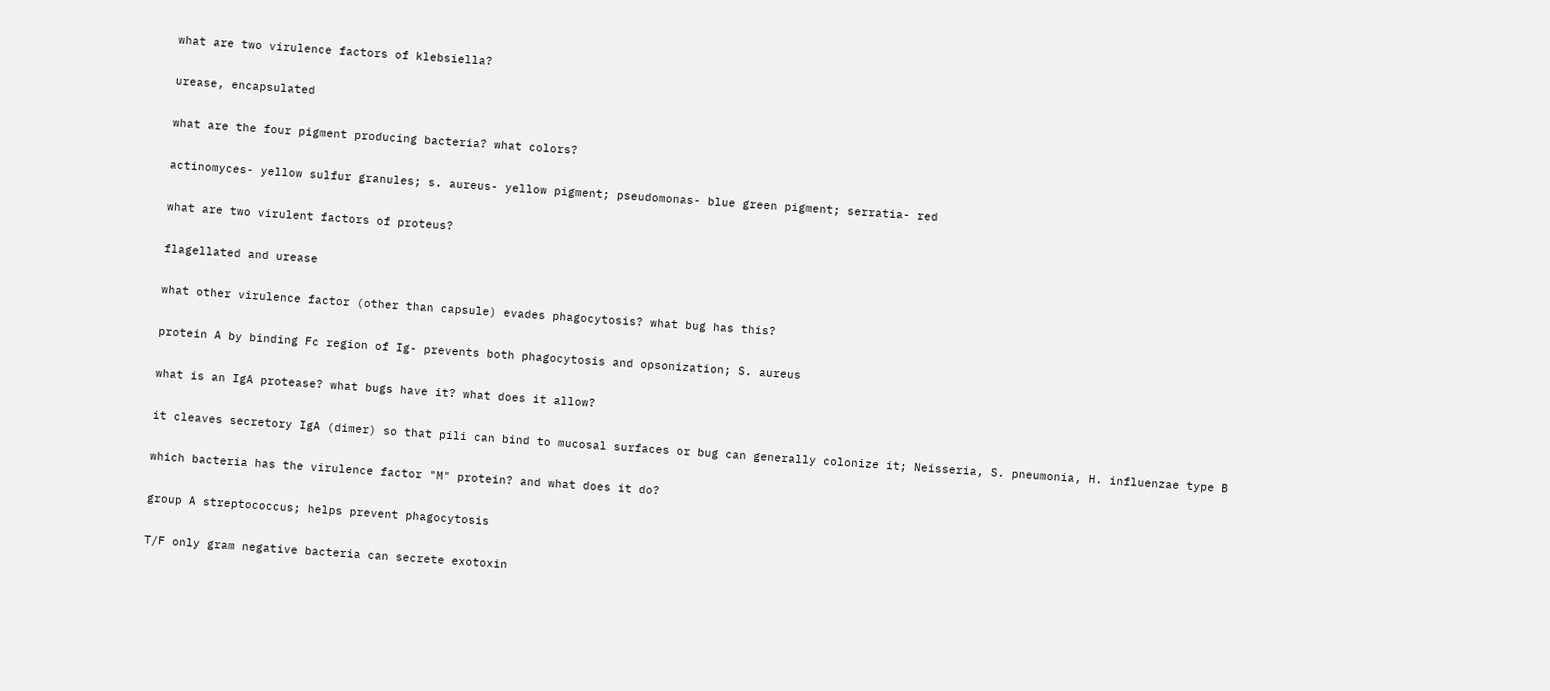what are two virulence factors of klebsiella?

urease, encapsulated

what are the four pigment producing bacteria? what colors?

actinomyces- yellow sulfur granules; s. aureus- yellow pigment; pseudomonas- blue green pigment; serratia- red

what are two virulent factors of proteus?

flagellated and urease

what other virulence factor (other than capsule) evades phagocytosis? what bug has this?

protein A by binding Fc region of Ig- prevents both phagocytosis and opsonization; S. aureus

what is an IgA protease? what bugs have it? what does it allow?

it cleaves secretory IgA (dimer) so that pili can bind to mucosal surfaces or bug can generally colonize it; Neisseria, S. pneumonia, H. influenzae type B

which bacteria has the virulence factor "M" protein? and what does it do?

group A streptococcus; helps prevent phagocytosis

T/F only gram negative bacteria can secrete exotoxin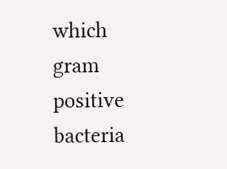which gram positive bacteria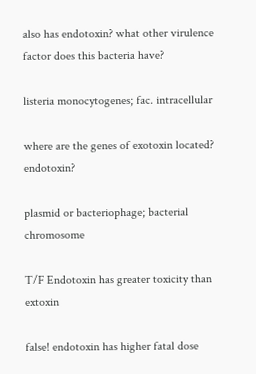also has endotoxin? what other virulence factor does this bacteria have?

listeria monocytogenes; fac. intracellular

where are the genes of exotoxin located? endotoxin?

plasmid or bacteriophage; bacterial chromosome

T/F Endotoxin has greater toxicity than extoxin

false! endotoxin has higher fatal dose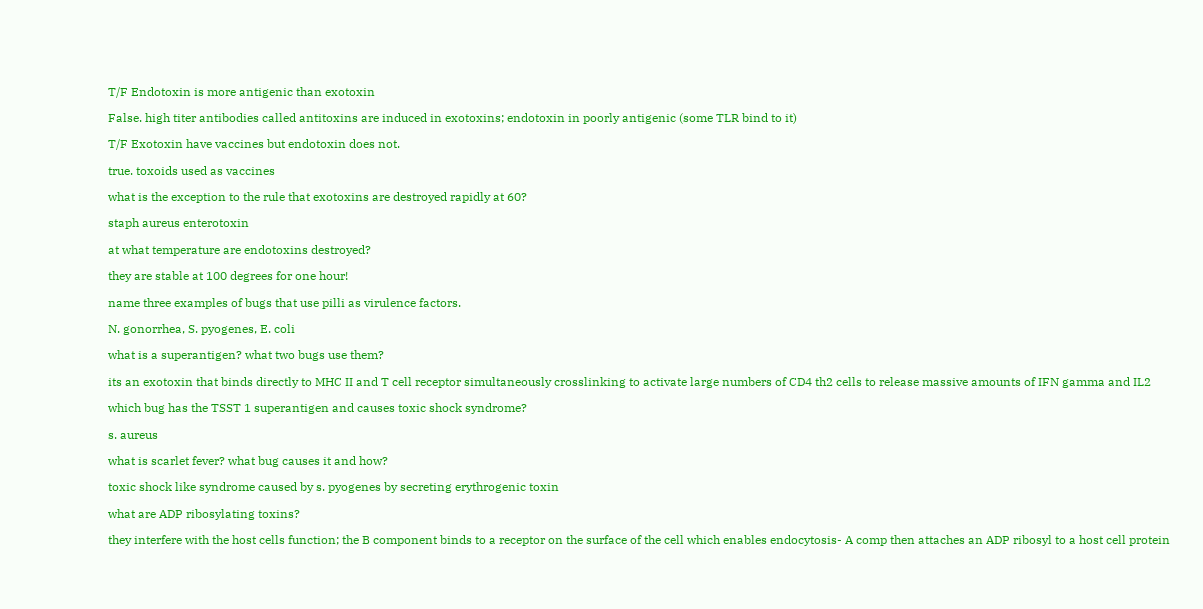T/F Endotoxin is more antigenic than exotoxin

False. high titer antibodies called antitoxins are induced in exotoxins; endotoxin in poorly antigenic (some TLR bind to it)

T/F Exotoxin have vaccines but endotoxin does not.

true. toxoids used as vaccines

what is the exception to the rule that exotoxins are destroyed rapidly at 60?

staph aureus enterotoxin

at what temperature are endotoxins destroyed?

they are stable at 100 degrees for one hour!

name three examples of bugs that use pilli as virulence factors.

N. gonorrhea, S. pyogenes, E. coli

what is a superantigen? what two bugs use them?

its an exotoxin that binds directly to MHC II and T cell receptor simultaneously crosslinking to activate large numbers of CD4 th2 cells to release massive amounts of IFN gamma and IL2

which bug has the TSST 1 superantigen and causes toxic shock syndrome?

s. aureus

what is scarlet fever? what bug causes it and how?

toxic shock like syndrome caused by s. pyogenes by secreting erythrogenic toxin

what are ADP ribosylating toxins?

they interfere with the host cells function; the B component binds to a receptor on the surface of the cell which enables endocytosis- A comp then attaches an ADP ribosyl to a host cell protein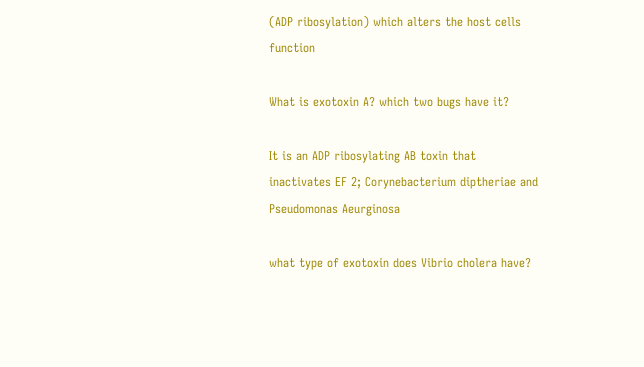(ADP ribosylation) which alters the host cells function

What is exotoxin A? which two bugs have it?

It is an ADP ribosylating AB toxin that inactivates EF 2; Corynebacterium diptheriae and Pseudomonas Aeurginosa

what type of exotoxin does Vibrio cholera have?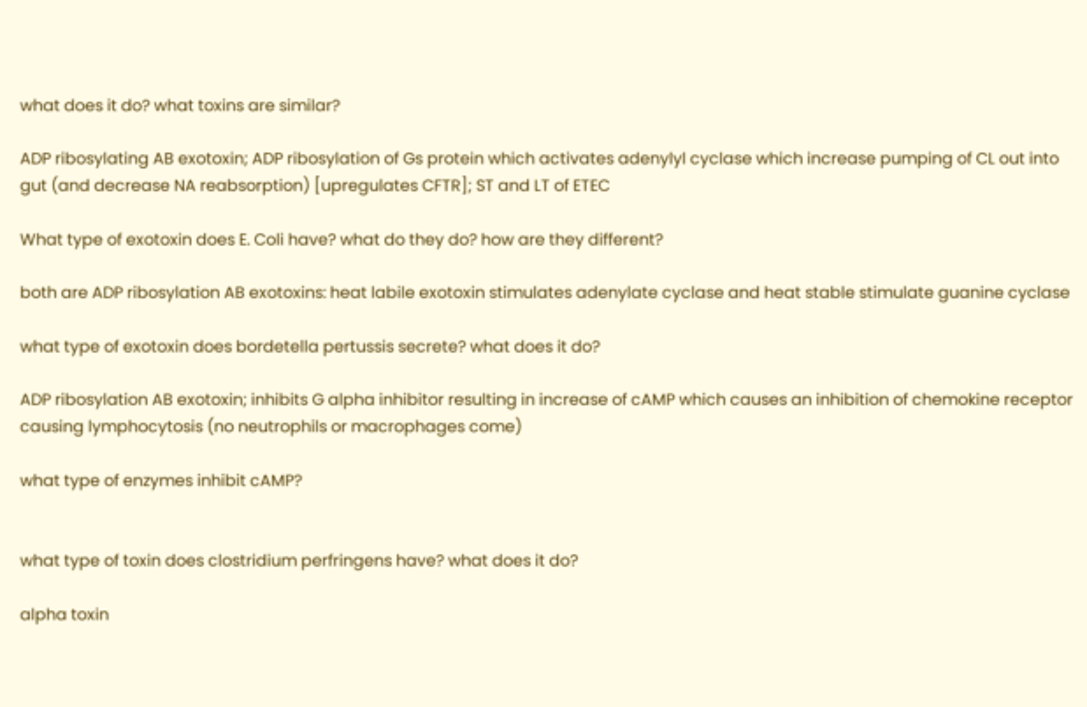what does it do? what toxins are similar?

ADP ribosylating AB exotoxin; ADP ribosylation of Gs protein which activates adenylyl cyclase which increase pumping of CL out into gut (and decrease NA reabsorption) [upregulates CFTR]; ST and LT of ETEC

What type of exotoxin does E. Coli have? what do they do? how are they different?

both are ADP ribosylation AB exotoxins: heat labile exotoxin stimulates adenylate cyclase and heat stable stimulate guanine cyclase

what type of exotoxin does bordetella pertussis secrete? what does it do?

ADP ribosylation AB exotoxin; inhibits G alpha inhibitor resulting in increase of cAMP which causes an inhibition of chemokine receptor causing lymphocytosis (no neutrophils or macrophages come)

what type of enzymes inhibit cAMP?


what type of toxin does clostridium perfringens have? what does it do?

alpha toxin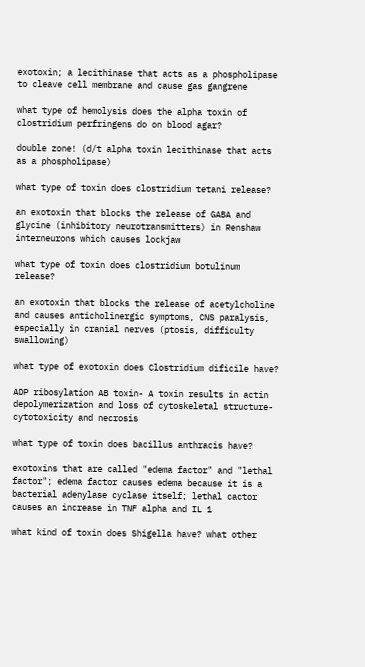exotoxin; a lecithinase that acts as a phospholipase to cleave cell membrane and cause gas gangrene

what type of hemolysis does the alpha toxin of clostridium perfringens do on blood agar?

double zone! (d/t alpha toxin lecithinase that acts as a phospholipase)

what type of toxin does clostridium tetani release?

an exotoxin that blocks the release of GABA and glycine (inhibitory neurotransmitters) in Renshaw interneurons which causes lockjaw

what type of toxin does clostridium botulinum release?

an exotoxin that blocks the release of acetylcholine and causes anticholinergic symptoms, CNS paralysis, especially in cranial nerves (ptosis, difficulty swallowing)

what type of exotoxin does Clostridium dificile have?

ADP ribosylation AB toxin- A toxin results in actin depolymerization and loss of cytoskeletal structure- cytotoxicity and necrosis

what type of toxin does bacillus anthracis have?

exotoxins that are called "edema factor" and "lethal factor"; edema factor causes edema because it is a bacterial adenylase cyclase itself; lethal cactor causes an increase in TNF alpha and IL 1

what kind of toxin does Shigella have? what other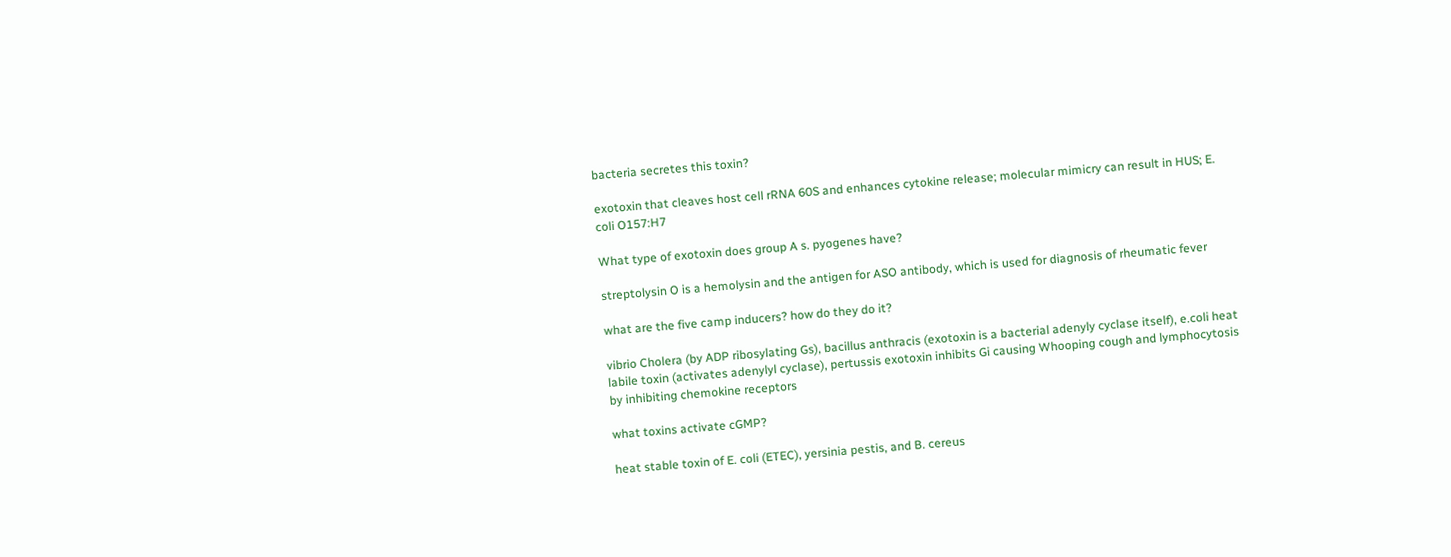bacteria secretes this toxin?

exotoxin that cleaves host cell rRNA 60S and enhances cytokine release; molecular mimicry can result in HUS; E. coli O157:H7

What type of exotoxin does group A s. pyogenes have?

streptolysin O is a hemolysin and the antigen for ASO antibody, which is used for diagnosis of rheumatic fever

what are the five camp inducers? how do they do it?

vibrio Cholera (by ADP ribosylating Gs), bacillus anthracis (exotoxin is a bacterial adenyly cyclase itself), e.coli heat labile toxin (activates adenylyl cyclase), pertussis exotoxin inhibits Gi causing Whooping cough and lymphocytosis by inhibiting chemokine receptors

what toxins activate cGMP?

heat stable toxin of E. coli (ETEC), yersinia pestis, and B. cereus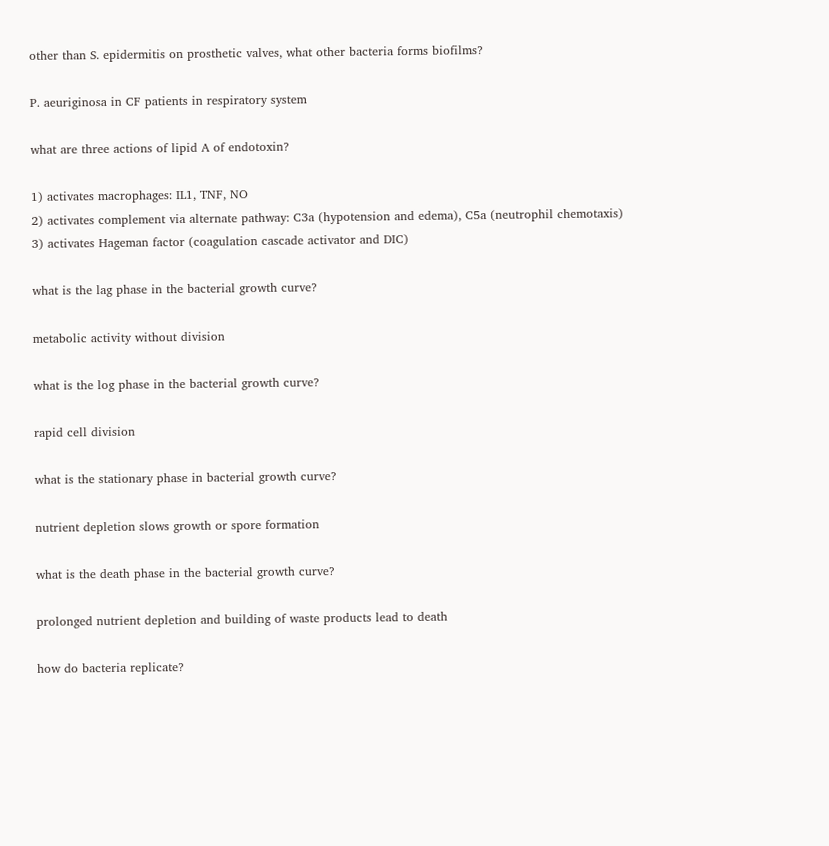other than S. epidermitis on prosthetic valves, what other bacteria forms biofilms?

P. aeuriginosa in CF patients in respiratory system

what are three actions of lipid A of endotoxin?

1) activates macrophages: IL1, TNF, NO
2) activates complement via alternate pathway: C3a (hypotension and edema), C5a (neutrophil chemotaxis)
3) activates Hageman factor (coagulation cascade activator and DIC)

what is the lag phase in the bacterial growth curve?

metabolic activity without division

what is the log phase in the bacterial growth curve?

rapid cell division

what is the stationary phase in bacterial growth curve?

nutrient depletion slows growth or spore formation

what is the death phase in the bacterial growth curve?

prolonged nutrient depletion and building of waste products lead to death

how do bacteria replicate?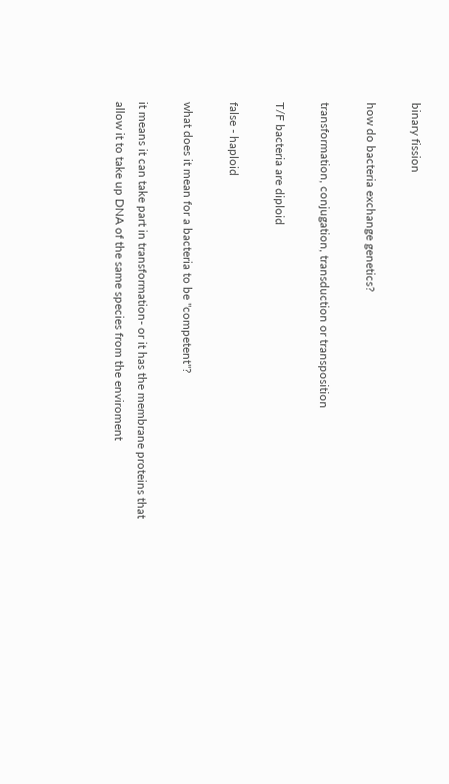binary fission

how do bacteria exchange genetics?

transformation, conjugation, transduction or transposition

T/F bacteria are diploid

false - haploid

what does it mean for a bacteria to be "competent"?

it means it can take part in transformation- or it has the membrane proteins that allow it to take up DNA of the same species from the enviroment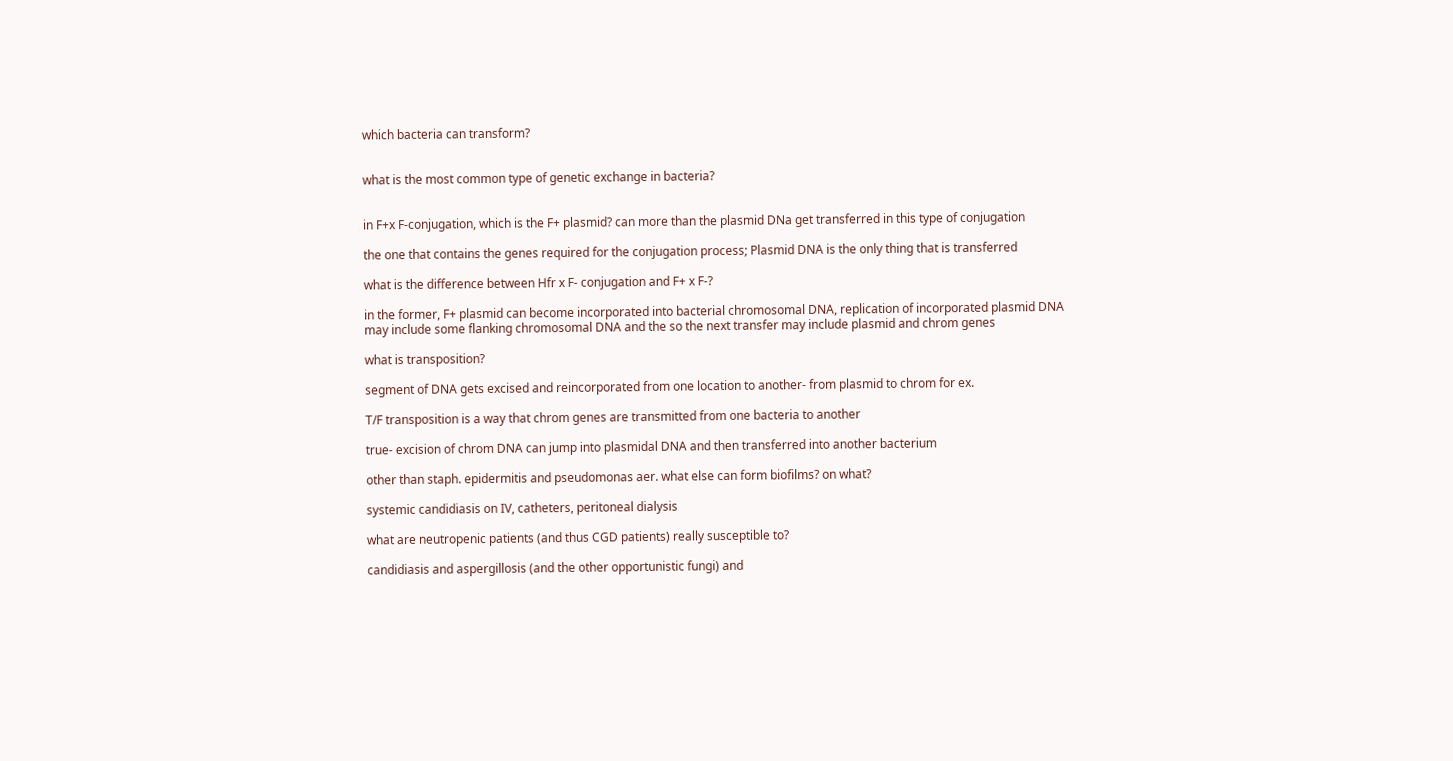which bacteria can transform?


what is the most common type of genetic exchange in bacteria?


in F+x F-conjugation, which is the F+ plasmid? can more than the plasmid DNa get transferred in this type of conjugation

the one that contains the genes required for the conjugation process; Plasmid DNA is the only thing that is transferred

what is the difference between Hfr x F- conjugation and F+ x F-?

in the former, F+ plasmid can become incorporated into bacterial chromosomal DNA, replication of incorporated plasmid DNA may include some flanking chromosomal DNA and the so the next transfer may include plasmid and chrom genes

what is transposition?

segment of DNA gets excised and reincorporated from one location to another- from plasmid to chrom for ex.

T/F transposition is a way that chrom genes are transmitted from one bacteria to another

true- excision of chrom DNA can jump into plasmidal DNA and then transferred into another bacterium

other than staph. epidermitis and pseudomonas aer. what else can form biofilms? on what?

systemic candidiasis on IV, catheters, peritoneal dialysis

what are neutropenic patients (and thus CGD patients) really susceptible to?

candidiasis and aspergillosis (and the other opportunistic fungi) and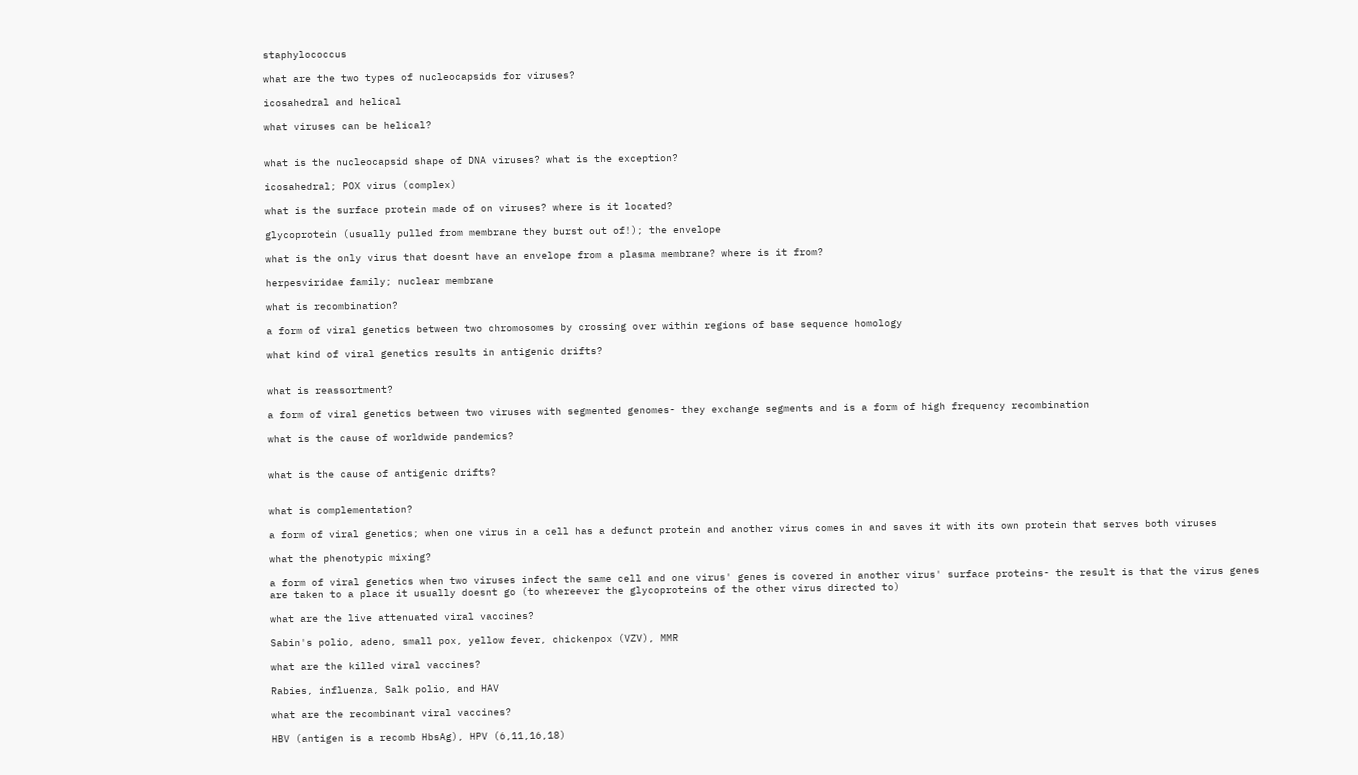staphylococcus

what are the two types of nucleocapsids for viruses?

icosahedral and helical

what viruses can be helical?


what is the nucleocapsid shape of DNA viruses? what is the exception?

icosahedral; POX virus (complex)

what is the surface protein made of on viruses? where is it located?

glycoprotein (usually pulled from membrane they burst out of!); the envelope

what is the only virus that doesnt have an envelope from a plasma membrane? where is it from?

herpesviridae family; nuclear membrane

what is recombination?

a form of viral genetics between two chromosomes by crossing over within regions of base sequence homology

what kind of viral genetics results in antigenic drifts?


what is reassortment?

a form of viral genetics between two viruses with segmented genomes- they exchange segments and is a form of high frequency recombination

what is the cause of worldwide pandemics?


what is the cause of antigenic drifts?


what is complementation?

a form of viral genetics; when one virus in a cell has a defunct protein and another virus comes in and saves it with its own protein that serves both viruses

what the phenotypic mixing?

a form of viral genetics when two viruses infect the same cell and one virus' genes is covered in another virus' surface proteins- the result is that the virus genes are taken to a place it usually doesnt go (to whereever the glycoproteins of the other virus directed to)

what are the live attenuated viral vaccines?

Sabin's polio, adeno, small pox, yellow fever, chickenpox (VZV), MMR

what are the killed viral vaccines?

Rabies, influenza, Salk polio, and HAV

what are the recombinant viral vaccines?

HBV (antigen is a recomb HbsAg), HPV (6,11,16,18)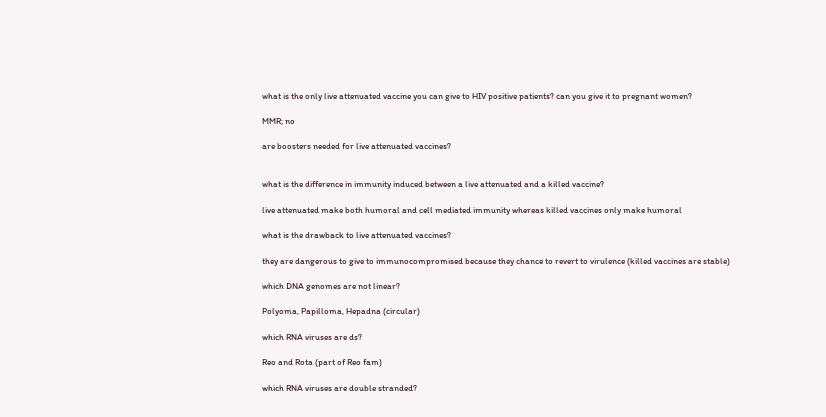what is the only live attenuated vaccine you can give to HIV positive patients? can you give it to pregnant women?

MMR; no

are boosters needed for live attenuated vaccines?


what is the difference in immunity induced between a live attenuated and a killed vaccine?

live attenuated make both humoral and cell mediated immunity whereas killed vaccines only make humoral

what is the drawback to live attenuated vaccines?

they are dangerous to give to immunocompromised because they chance to revert to virulence (killed vaccines are stable)

which DNA genomes are not linear?

Polyoma, Papilloma, Hepadna (circular)

which RNA viruses are ds?

Reo and Rota (part of Reo fam)

which RNA viruses are double stranded?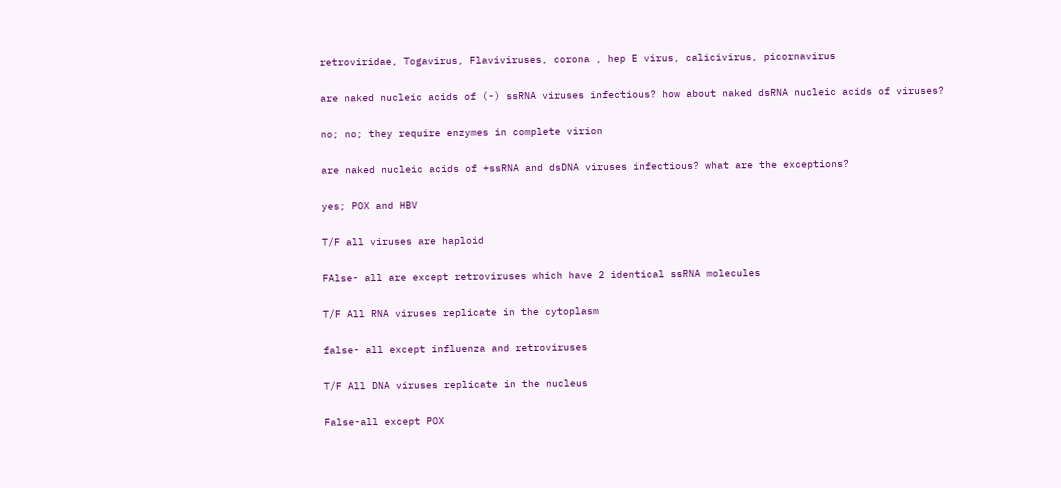retroviridae, Togavirus, Flaviviruses, corona , hep E virus, calicivirus, picornavirus

are naked nucleic acids of (-) ssRNA viruses infectious? how about naked dsRNA nucleic acids of viruses?

no; no; they require enzymes in complete virion

are naked nucleic acids of +ssRNA and dsDNA viruses infectious? what are the exceptions?

yes; POX and HBV

T/F all viruses are haploid

FAlse- all are except retroviruses which have 2 identical ssRNA molecules

T/F All RNA viruses replicate in the cytoplasm

false- all except influenza and retroviruses

T/F All DNA viruses replicate in the nucleus

False-all except POX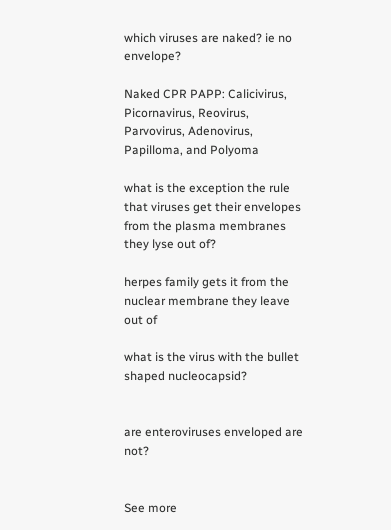which viruses are naked? ie no envelope?

Naked CPR PAPP: Calicivirus, Picornavirus, Reovirus, Parvovirus, Adenovirus, Papilloma, and Polyoma

what is the exception the rule that viruses get their envelopes from the plasma membranes they lyse out of?

herpes family gets it from the nuclear membrane they leave out of

what is the virus with the bullet shaped nucleocapsid?


are enteroviruses enveloped are not?


See more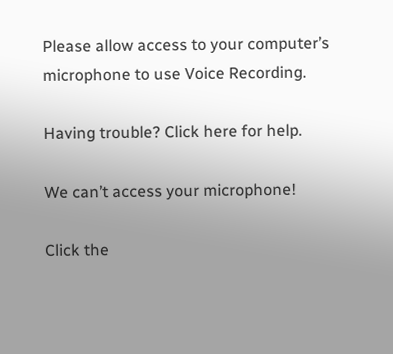Please allow access to your computer’s microphone to use Voice Recording.

Having trouble? Click here for help.

We can’t access your microphone!

Click the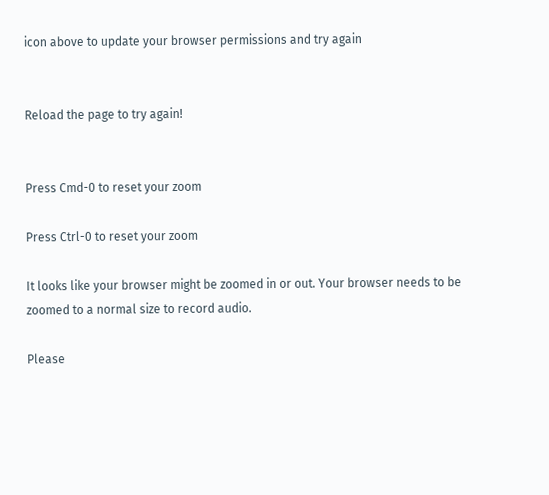icon above to update your browser permissions and try again


Reload the page to try again!


Press Cmd-0 to reset your zoom

Press Ctrl-0 to reset your zoom

It looks like your browser might be zoomed in or out. Your browser needs to be zoomed to a normal size to record audio.

Please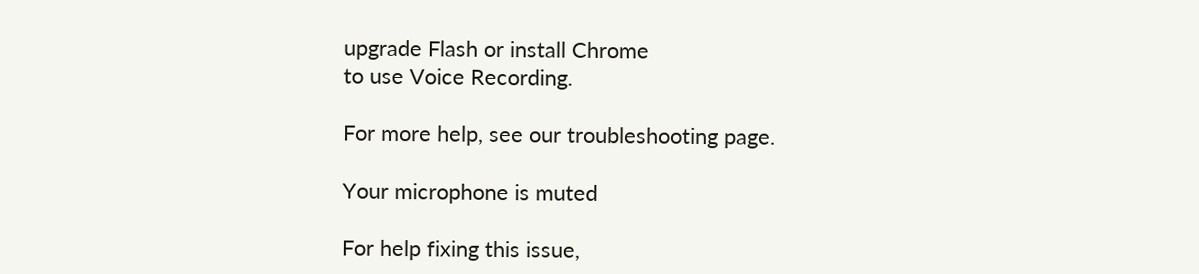upgrade Flash or install Chrome
to use Voice Recording.

For more help, see our troubleshooting page.

Your microphone is muted

For help fixing this issue,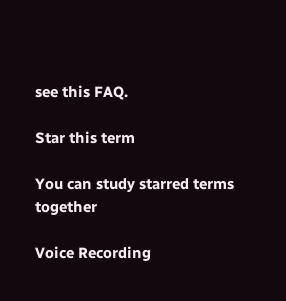see this FAQ.

Star this term

You can study starred terms together

Voice Recording